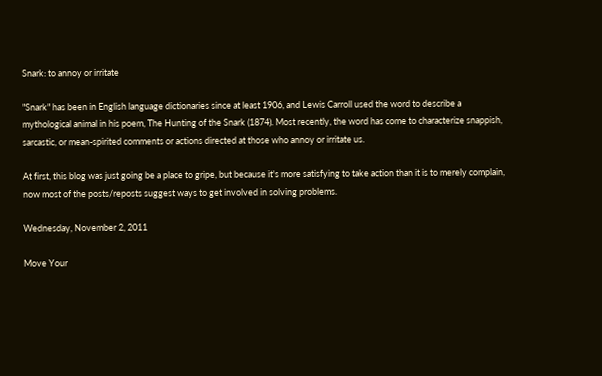Snark: to annoy or irritate

"Snark" has been in English language dictionaries since at least 1906, and Lewis Carroll used the word to describe a mythological animal in his poem, The Hunting of the Snark (1874). Most recently, the word has come to characterize snappish, sarcastic, or mean-spirited comments or actions directed at those who annoy or irritate us.

At first, this blog was just going be a place to gripe, but because it's more satisfying to take action than it is to merely complain, now most of the posts/reposts suggest ways to get involved in solving problems.

Wednesday, November 2, 2011

Move Your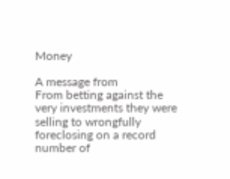Money

A message from
From betting against the very investments they were selling to wrongfully foreclosing on a record number of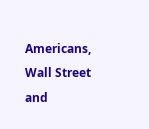Americans, Wall Street and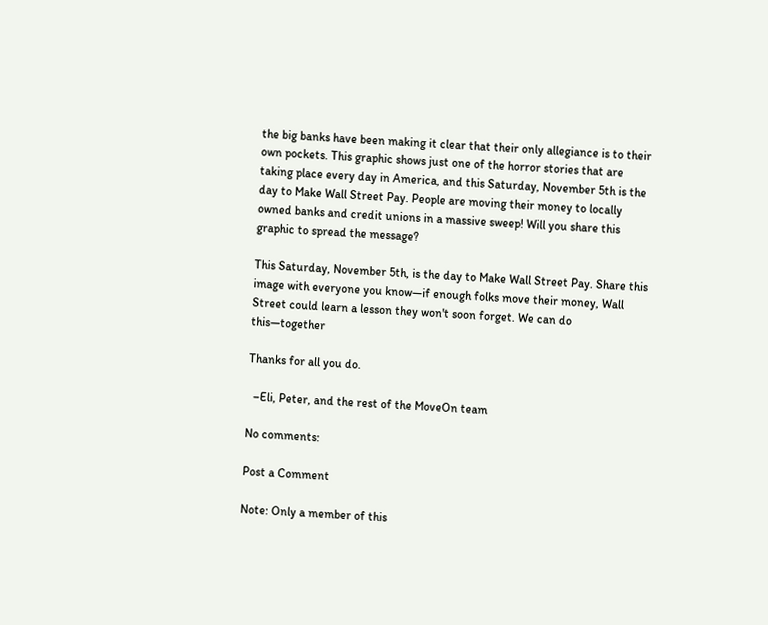the big banks have been making it clear that their only allegiance is to their own pockets. This graphic shows just one of the horror stories that are taking place every day in America, and this Saturday, November 5th is the day to Make Wall Street Pay. People are moving their money to locally owned banks and credit unions in a massive sweep! Will you share this graphic to spread the message?

This Saturday, November 5th, is the day to Make Wall Street Pay. Share this image with everyone you know—if enough folks move their money, Wall Street could learn a lesson they won't soon forget. We can do this—together

Thanks for all you do.

  –Eli, Peter, and the rest of the MoveOn team

No comments:

Post a Comment

Note: Only a member of this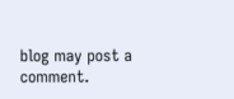blog may post a comment.